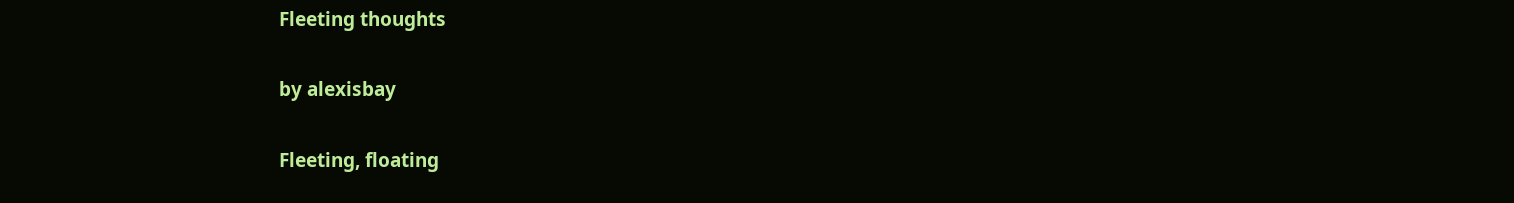Fleeting thoughts

by alexisbay

Fleeting, floating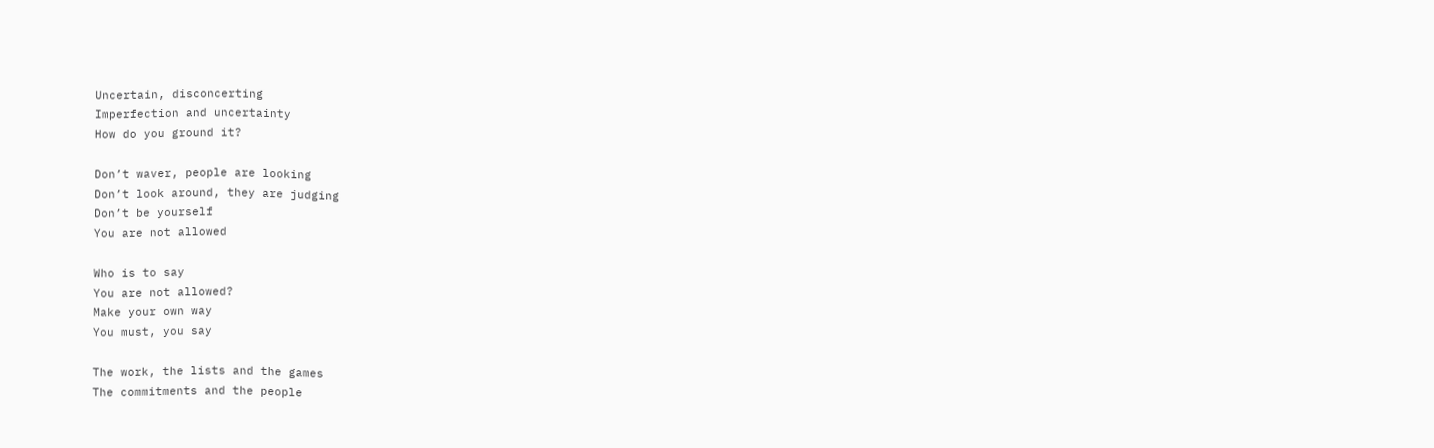Uncertain, disconcerting
Imperfection and uncertainty
How do you ground it?

Don’t waver, people are looking
Don’t look around, they are judging
Don’t be yourself
You are not allowed

Who is to say
You are not allowed?
Make your own way
You must, you say

The work, the lists and the games
The commitments and the people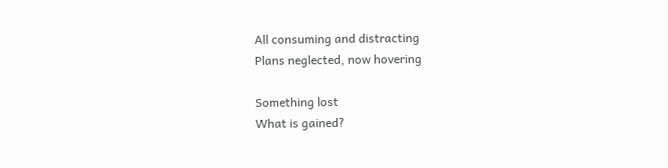All consuming and distracting
Plans neglected, now hovering

Something lost
What is gained?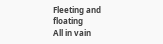Fleeting and floating
All in vain